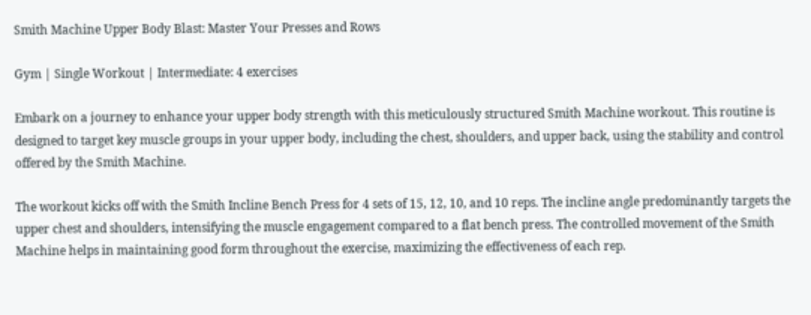Smith Machine Upper Body Blast: Master Your Presses and Rows

Gym | Single Workout | Intermediate: 4 exercises

Embark on a journey to enhance your upper body strength with this meticulously structured Smith Machine workout. This routine is designed to target key muscle groups in your upper body, including the chest, shoulders, and upper back, using the stability and control offered by the Smith Machine.

The workout kicks off with the Smith Incline Bench Press for 4 sets of 15, 12, 10, and 10 reps. The incline angle predominantly targets the upper chest and shoulders, intensifying the muscle engagement compared to a flat bench press. The controlled movement of the Smith Machine helps in maintaining good form throughout the exercise, maximizing the effectiveness of each rep.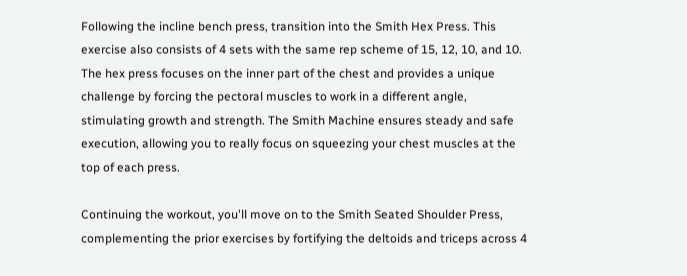Following the incline bench press, transition into the Smith Hex Press. This exercise also consists of 4 sets with the same rep scheme of 15, 12, 10, and 10. The hex press focuses on the inner part of the chest and provides a unique challenge by forcing the pectoral muscles to work in a different angle, stimulating growth and strength. The Smith Machine ensures steady and safe execution, allowing you to really focus on squeezing your chest muscles at the top of each press.

Continuing the workout, you'll move on to the Smith Seated Shoulder Press, complementing the prior exercises by fortifying the deltoids and triceps across 4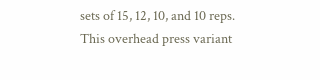sets of 15, 12, 10, and 10 reps. This overhead press variant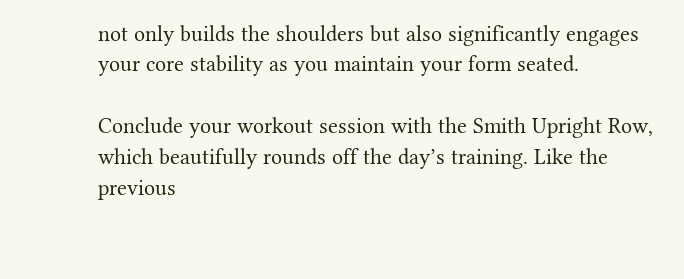not only builds the shoulders but also significantly engages your core stability as you maintain your form seated.

Conclude your workout session with the Smith Upright Row, which beautifully rounds off the day’s training. Like the previous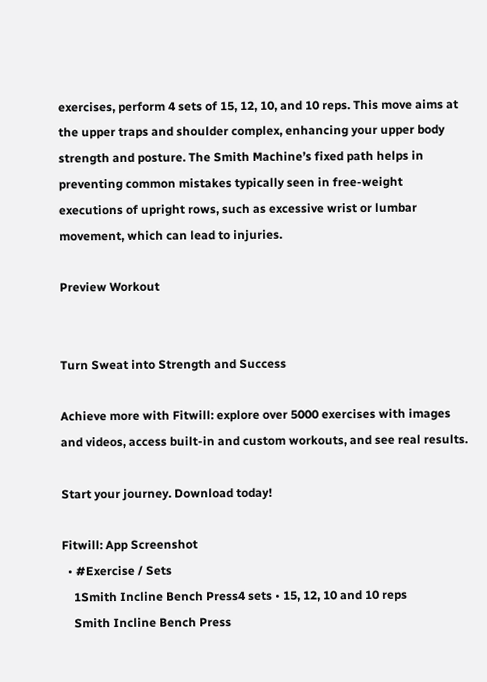exercises, perform 4 sets of 15, 12, 10, and 10 reps. This move aims at the upper traps and shoulder complex, enhancing your upper body strength and posture. The Smith Machine’s fixed path helps in preventing common mistakes typically seen in free-weight executions of upright rows, such as excessive wrist or lumbar movement, which can lead to injuries.

Preview Workout


Turn Sweat into Strength and Success

Achieve more with Fitwill: explore over 5000 exercises with images and videos, access built-in and custom workouts, and see real results.

Start your journey. Download today!

Fitwill: App Screenshot
  • #Exercise / Sets
    1Smith Incline Bench Press4 sets • 15, 12, 10 and 10 reps
    Smith Incline Bench Press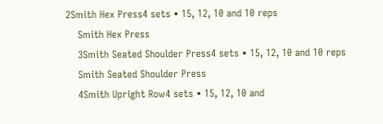2Smith Hex Press4 sets • 15, 12, 10 and 10 reps
    Smith Hex Press
    3Smith Seated Shoulder Press4 sets • 15, 12, 10 and 10 reps
    Smith Seated Shoulder Press
    4Smith Upright Row4 sets • 15, 12, 10 and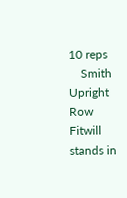10 reps
    Smith Upright Row
Fitwill stands in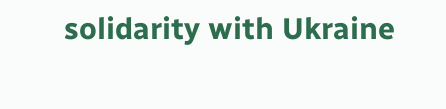solidarity with Ukraine